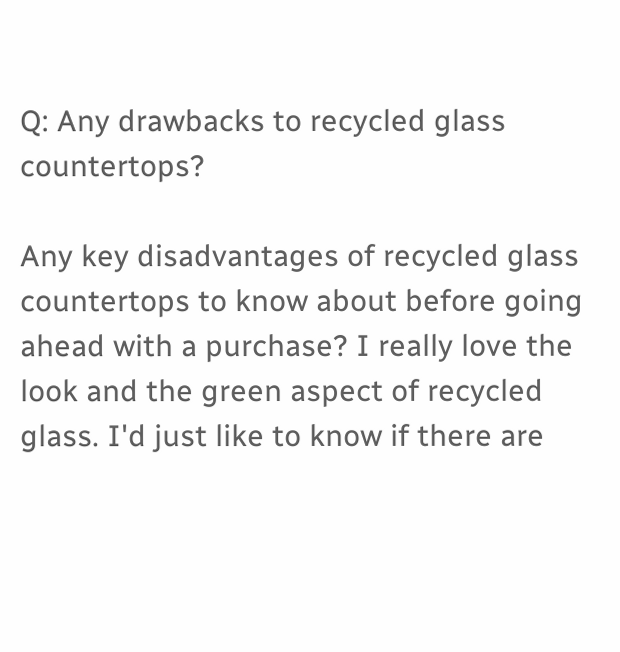Q: Any drawbacks to recycled glass countertops?

Any key disadvantages of recycled glass countertops to know about before going ahead with a purchase? I really love the look and the green aspect of recycled glass. I'd just like to know if there are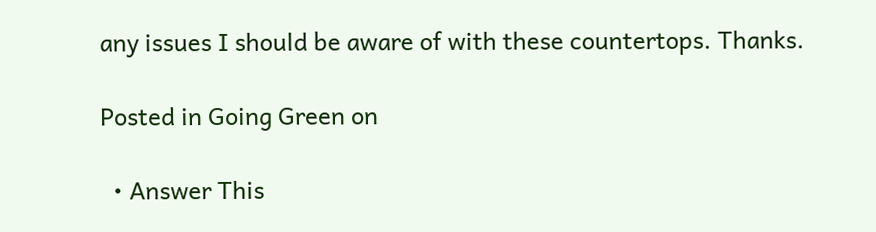any issues I should be aware of with these countertops. Thanks.

Posted in Going Green on

  • Answer This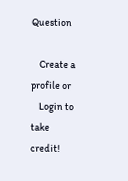Question

    Create a profile or
    Login to take credit!